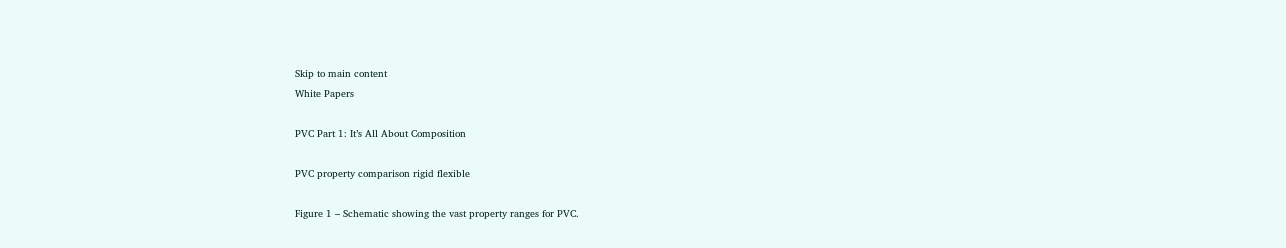Skip to main content
White Papers

PVC Part 1: It’s All About Composition

PVC property comparison rigid flexible

Figure 1 – Schematic showing the vast property ranges for PVC.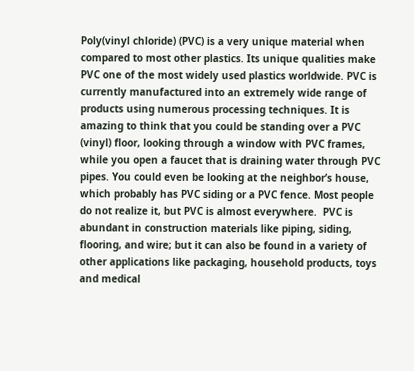Poly(vinyl chloride) (PVC) is a very unique material when compared to most other plastics. Its unique qualities make PVC one of the most widely used plastics worldwide. PVC is currently manufactured into an extremely wide range of products using numerous processing techniques. It is amazing to think that you could be standing over a PVC (vinyl) floor, looking through a window with PVC frames, while you open a faucet that is draining water through PVC pipes. You could even be looking at the neighbor’s house, which probably has PVC siding or a PVC fence. Most people do not realize it, but PVC is almost everywhere.  PVC is abundant in construction materials like piping, siding, flooring, and wire; but it can also be found in a variety of other applications like packaging, household products, toys and medical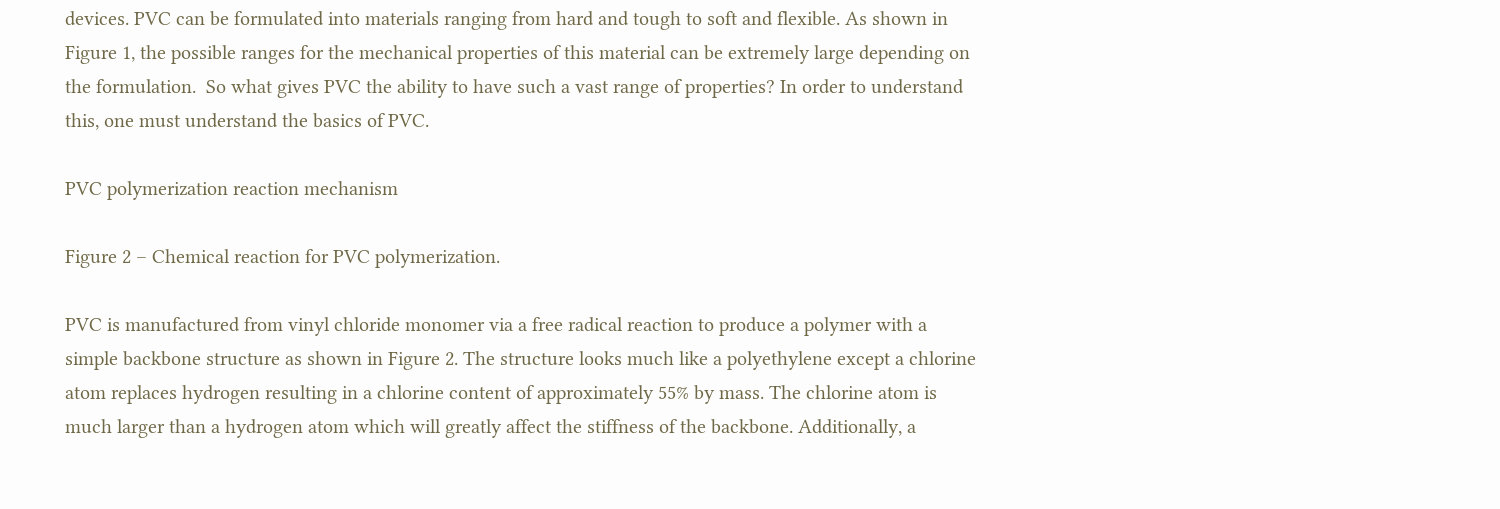devices. PVC can be formulated into materials ranging from hard and tough to soft and flexible. As shown in Figure 1, the possible ranges for the mechanical properties of this material can be extremely large depending on the formulation.  So what gives PVC the ability to have such a vast range of properties? In order to understand this, one must understand the basics of PVC.

PVC polymerization reaction mechanism

Figure 2 – Chemical reaction for PVC polymerization.

PVC is manufactured from vinyl chloride monomer via a free radical reaction to produce a polymer with a simple backbone structure as shown in Figure 2. The structure looks much like a polyethylene except a chlorine atom replaces hydrogen resulting in a chlorine content of approximately 55% by mass. The chlorine atom is much larger than a hydrogen atom which will greatly affect the stiffness of the backbone. Additionally, a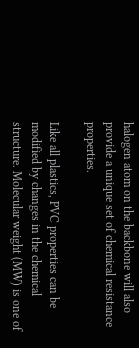halogen atom on the backbone will also provide a unique set of chemical resistance properties.

Like all plastics, PVC properties can be modified by changes in the chemical structure. Molecular weight (MW) is one of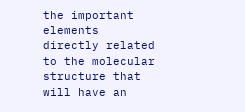the important elements directly related to the molecular structure that will have an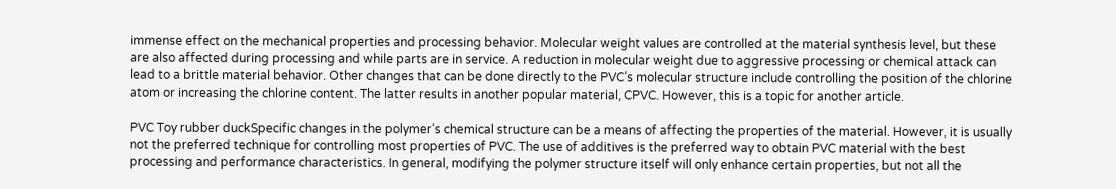immense effect on the mechanical properties and processing behavior. Molecular weight values are controlled at the material synthesis level, but these are also affected during processing and while parts are in service. A reduction in molecular weight due to aggressive processing or chemical attack can lead to a brittle material behavior. Other changes that can be done directly to the PVC’s molecular structure include controlling the position of the chlorine atom or increasing the chlorine content. The latter results in another popular material, CPVC. However, this is a topic for another article.

PVC Toy rubber duckSpecific changes in the polymer’s chemical structure can be a means of affecting the properties of the material. However, it is usually not the preferred technique for controlling most properties of PVC. The use of additives is the preferred way to obtain PVC material with the best processing and performance characteristics. In general, modifying the polymer structure itself will only enhance certain properties, but not all the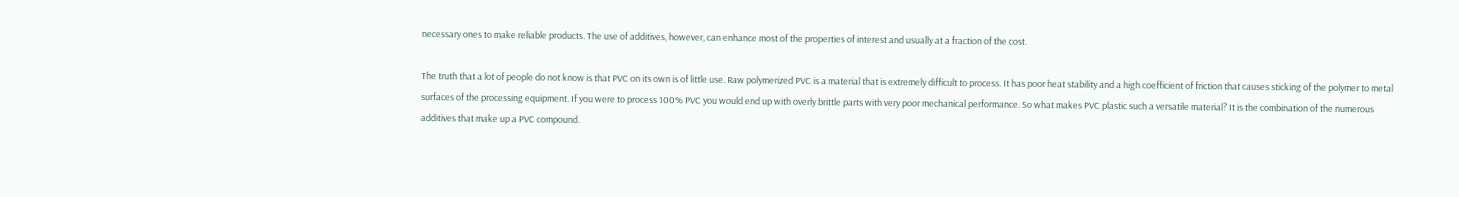necessary ones to make reliable products. The use of additives, however, can enhance most of the properties of interest and usually at a fraction of the cost.

The truth that a lot of people do not know is that PVC on its own is of little use. Raw polymerized PVC is a material that is extremely difficult to process. It has poor heat stability and a high coefficient of friction that causes sticking of the polymer to metal surfaces of the processing equipment. If you were to process 100% PVC you would end up with overly brittle parts with very poor mechanical performance. So what makes PVC plastic such a versatile material? It is the combination of the numerous additives that make up a PVC compound.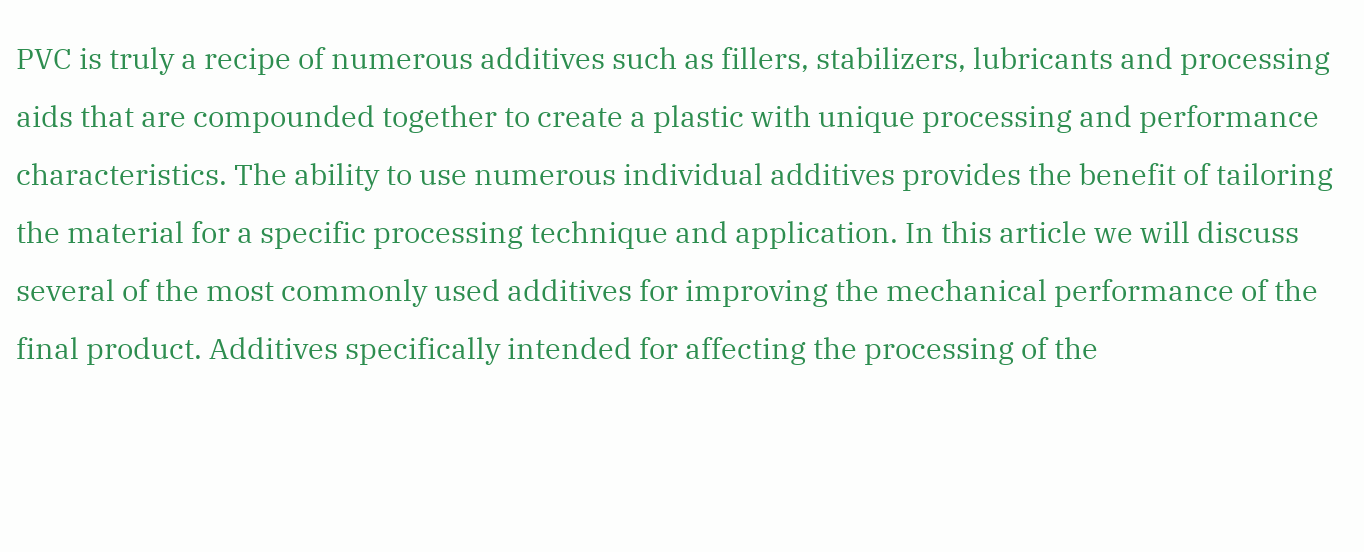PVC is truly a recipe of numerous additives such as fillers, stabilizers, lubricants and processing aids that are compounded together to create a plastic with unique processing and performance characteristics. The ability to use numerous individual additives provides the benefit of tailoring the material for a specific processing technique and application. In this article we will discuss several of the most commonly used additives for improving the mechanical performance of the final product. Additives specifically intended for affecting the processing of the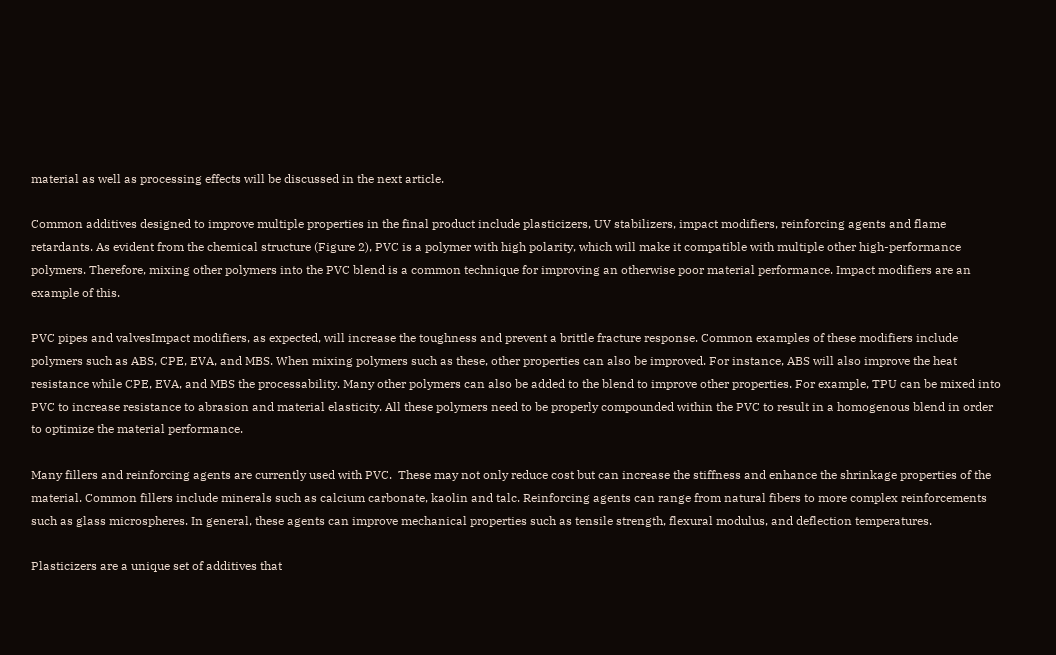material as well as processing effects will be discussed in the next article.

Common additives designed to improve multiple properties in the final product include plasticizers, UV stabilizers, impact modifiers, reinforcing agents and flame retardants. As evident from the chemical structure (Figure 2), PVC is a polymer with high polarity, which will make it compatible with multiple other high-performance polymers. Therefore, mixing other polymers into the PVC blend is a common technique for improving an otherwise poor material performance. Impact modifiers are an example of this.

PVC pipes and valvesImpact modifiers, as expected, will increase the toughness and prevent a brittle fracture response. Common examples of these modifiers include polymers such as ABS, CPE, EVA, and MBS. When mixing polymers such as these, other properties can also be improved. For instance, ABS will also improve the heat resistance while CPE, EVA, and MBS the processability. Many other polymers can also be added to the blend to improve other properties. For example, TPU can be mixed into PVC to increase resistance to abrasion and material elasticity. All these polymers need to be properly compounded within the PVC to result in a homogenous blend in order to optimize the material performance.

Many fillers and reinforcing agents are currently used with PVC.  These may not only reduce cost but can increase the stiffness and enhance the shrinkage properties of the material. Common fillers include minerals such as calcium carbonate, kaolin and talc. Reinforcing agents can range from natural fibers to more complex reinforcements such as glass microspheres. In general, these agents can improve mechanical properties such as tensile strength, flexural modulus, and deflection temperatures.

Plasticizers are a unique set of additives that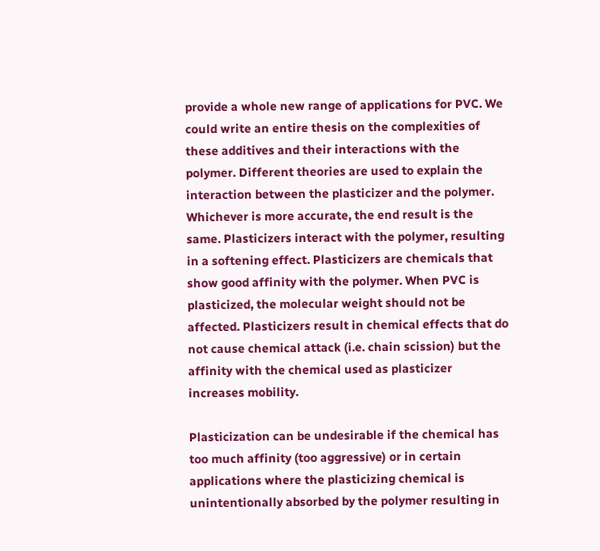provide a whole new range of applications for PVC. We could write an entire thesis on the complexities of these additives and their interactions with the polymer. Different theories are used to explain the interaction between the plasticizer and the polymer. Whichever is more accurate, the end result is the same. Plasticizers interact with the polymer, resulting in a softening effect. Plasticizers are chemicals that show good affinity with the polymer. When PVC is plasticized, the molecular weight should not be affected. Plasticizers result in chemical effects that do not cause chemical attack (i.e. chain scission) but the affinity with the chemical used as plasticizer increases mobility.

Plasticization can be undesirable if the chemical has too much affinity (too aggressive) or in certain applications where the plasticizing chemical is unintentionally absorbed by the polymer resulting in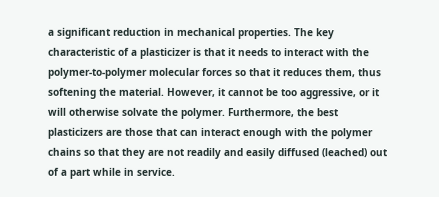a significant reduction in mechanical properties. The key characteristic of a plasticizer is that it needs to interact with the polymer-to-polymer molecular forces so that it reduces them, thus softening the material. However, it cannot be too aggressive, or it will otherwise solvate the polymer. Furthermore, the best plasticizers are those that can interact enough with the polymer chains so that they are not readily and easily diffused (leached) out of a part while in service.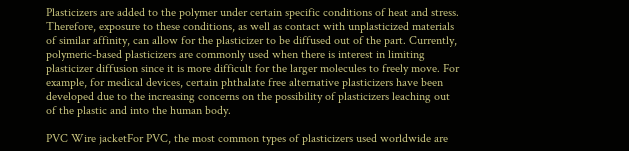Plasticizers are added to the polymer under certain specific conditions of heat and stress. Therefore, exposure to these conditions, as well as contact with unplasticized materials of similar affinity, can allow for the plasticizer to be diffused out of the part. Currently, polymeric-based plasticizers are commonly used when there is interest in limiting plasticizer diffusion since it is more difficult for the larger molecules to freely move. For example, for medical devices, certain phthalate free alternative plasticizers have been developed due to the increasing concerns on the possibility of plasticizers leaching out of the plastic and into the human body.

PVC Wire jacketFor PVC, the most common types of plasticizers used worldwide are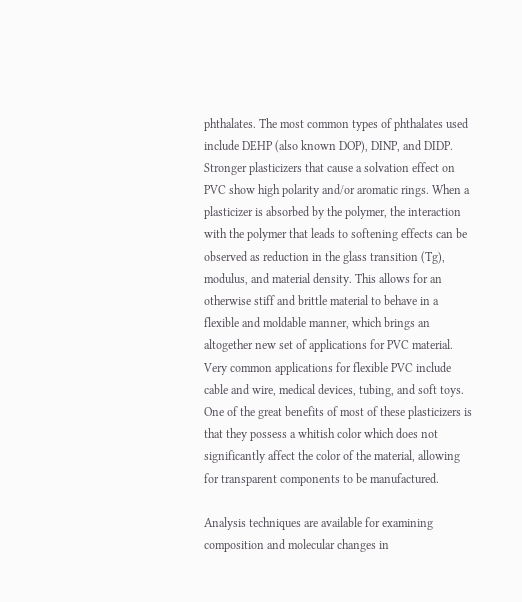phthalates. The most common types of phthalates used include DEHP (also known DOP), DINP, and DIDP. Stronger plasticizers that cause a solvation effect on PVC show high polarity and/or aromatic rings. When a plasticizer is absorbed by the polymer, the interaction with the polymer that leads to softening effects can be observed as reduction in the glass transition (Tg), modulus, and material density. This allows for an otherwise stiff and brittle material to behave in a flexible and moldable manner, which brings an altogether new set of applications for PVC material. Very common applications for flexible PVC include cable and wire, medical devices, tubing, and soft toys. One of the great benefits of most of these plasticizers is that they possess a whitish color which does not significantly affect the color of the material, allowing for transparent components to be manufactured.

Analysis techniques are available for examining composition and molecular changes in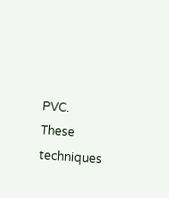PVC. These techniques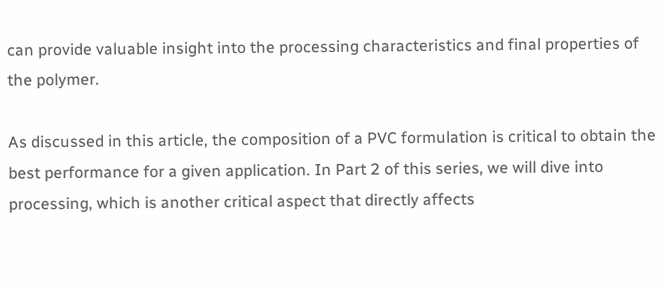can provide valuable insight into the processing characteristics and final properties of the polymer.

As discussed in this article, the composition of a PVC formulation is critical to obtain the best performance for a given application. In Part 2 of this series, we will dive into processing, which is another critical aspect that directly affects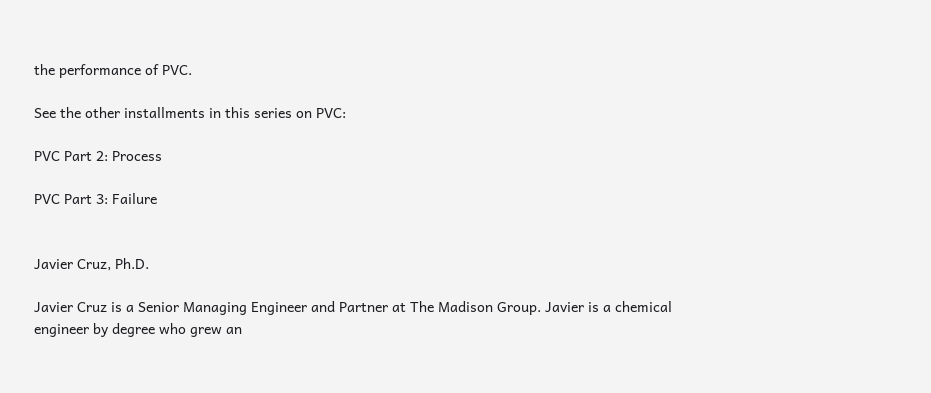the performance of PVC.

See the other installments in this series on PVC:

PVC Part 2: Process

PVC Part 3: Failure


Javier Cruz, Ph.D.

Javier Cruz is a Senior Managing Engineer and Partner at The Madison Group. Javier is a chemical engineer by degree who grew an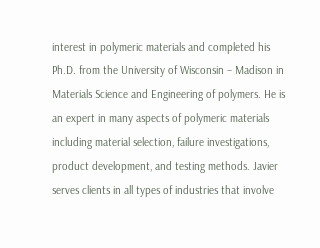interest in polymeric materials and completed his Ph.D. from the University of Wisconsin – Madison in Materials Science and Engineering of polymers. He is an expert in many aspects of polymeric materials including material selection, failure investigations, product development, and testing methods. Javier serves clients in all types of industries that involve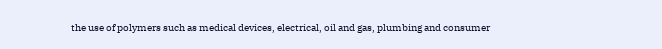the use of polymers such as medical devices, electrical, oil and gas, plumbing and consumer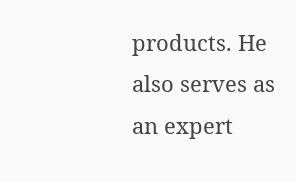products. He also serves as an expert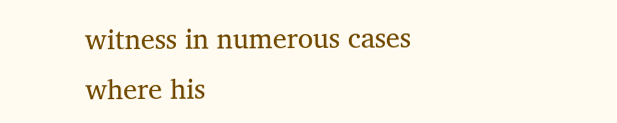witness in numerous cases where his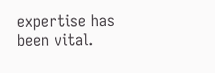expertise has been vital.